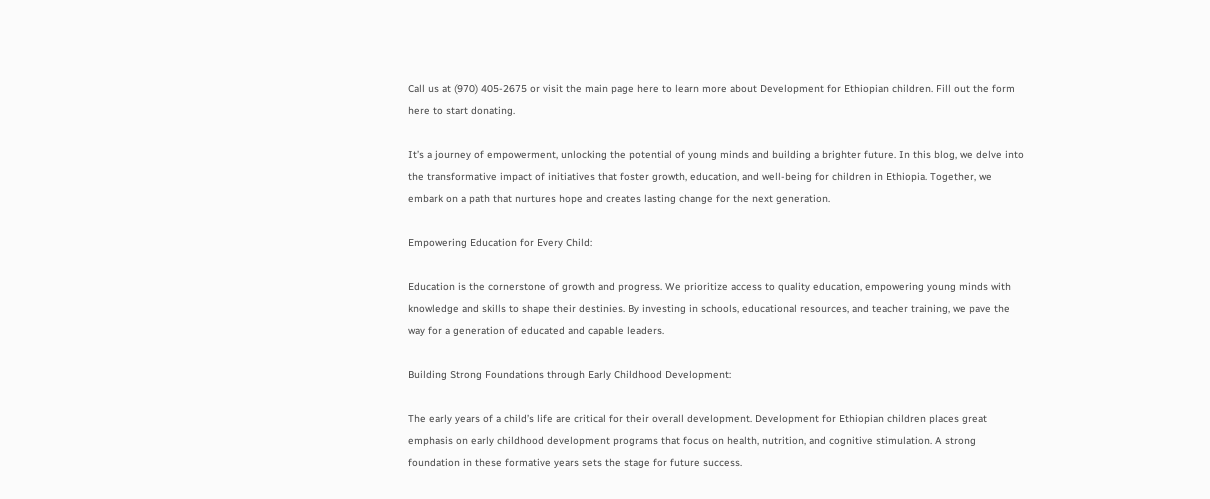Call us at (970) 405-2675 or visit the main page here to learn more about Development for Ethiopian children. Fill out the form here to start donating.

It’s a journey of empowerment, unlocking the potential of young minds and building a brighter future. In this blog, we delve into the transformative impact of initiatives that foster growth, education, and well-being for children in Ethiopia. Together, we embark on a path that nurtures hope and creates lasting change for the next generation.

Empowering Education for Every Child:

Education is the cornerstone of growth and progress. We prioritize access to quality education, empowering young minds with knowledge and skills to shape their destinies. By investing in schools, educational resources, and teacher training, we pave the way for a generation of educated and capable leaders.

Building Strong Foundations through Early Childhood Development:

The early years of a child’s life are critical for their overall development. Development for Ethiopian children places great emphasis on early childhood development programs that focus on health, nutrition, and cognitive stimulation. A strong foundation in these formative years sets the stage for future success.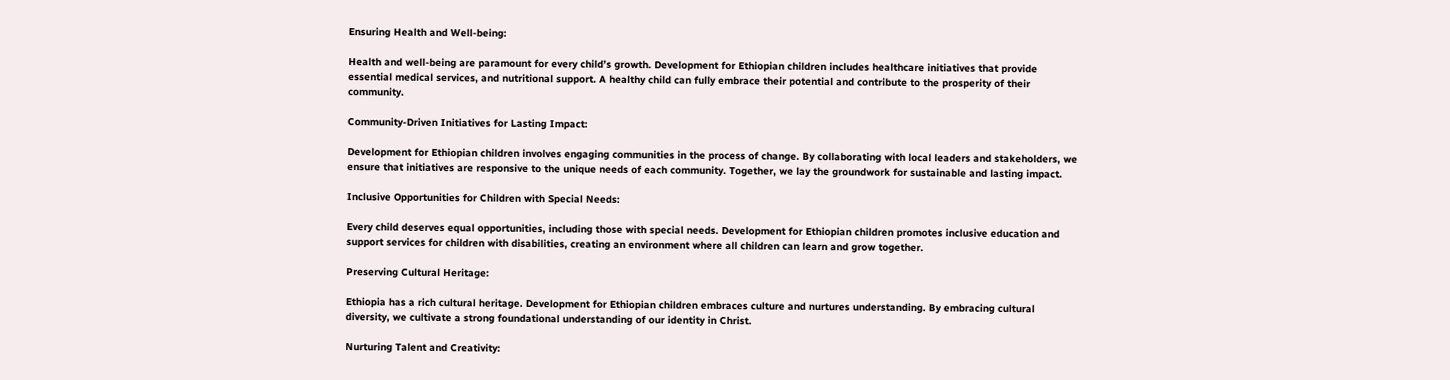Ensuring Health and Well-being:

Health and well-being are paramount for every child’s growth. Development for Ethiopian children includes healthcare initiatives that provide essential medical services, and nutritional support. A healthy child can fully embrace their potential and contribute to the prosperity of their community.

Community-Driven Initiatives for Lasting Impact:

Development for Ethiopian children involves engaging communities in the process of change. By collaborating with local leaders and stakeholders, we ensure that initiatives are responsive to the unique needs of each community. Together, we lay the groundwork for sustainable and lasting impact.

Inclusive Opportunities for Children with Special Needs:

Every child deserves equal opportunities, including those with special needs. Development for Ethiopian children promotes inclusive education and support services for children with disabilities, creating an environment where all children can learn and grow together.

Preserving Cultural Heritage:

Ethiopia has a rich cultural heritage. Development for Ethiopian children embraces culture and nurtures understanding. By embracing cultural diversity, we cultivate a strong foundational understanding of our identity in Christ.

Nurturing Talent and Creativity: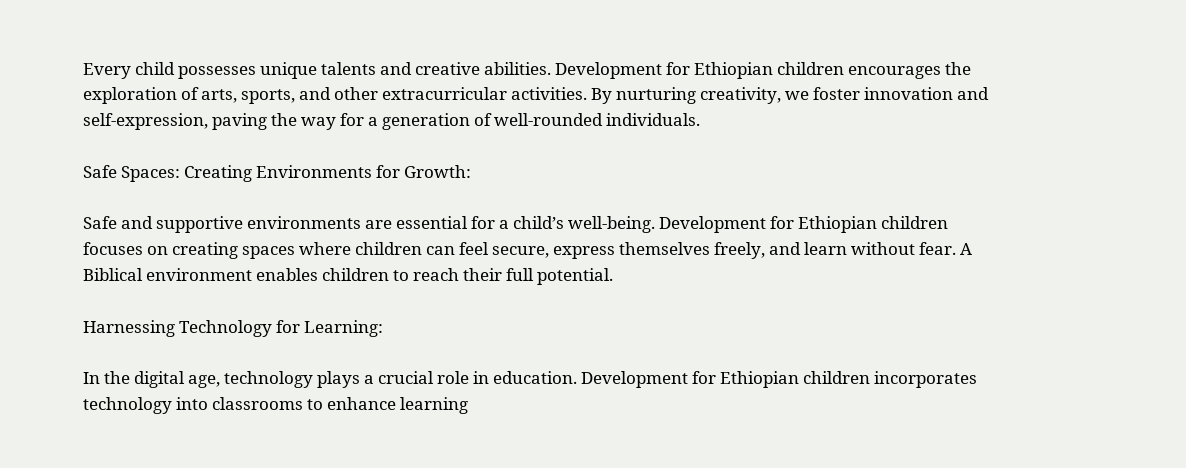Every child possesses unique talents and creative abilities. Development for Ethiopian children encourages the exploration of arts, sports, and other extracurricular activities. By nurturing creativity, we foster innovation and self-expression, paving the way for a generation of well-rounded individuals.

Safe Spaces: Creating Environments for Growth:

Safe and supportive environments are essential for a child’s well-being. Development for Ethiopian children focuses on creating spaces where children can feel secure, express themselves freely, and learn without fear. A Biblical environment enables children to reach their full potential.

Harnessing Technology for Learning:

In the digital age, technology plays a crucial role in education. Development for Ethiopian children incorporates technology into classrooms to enhance learning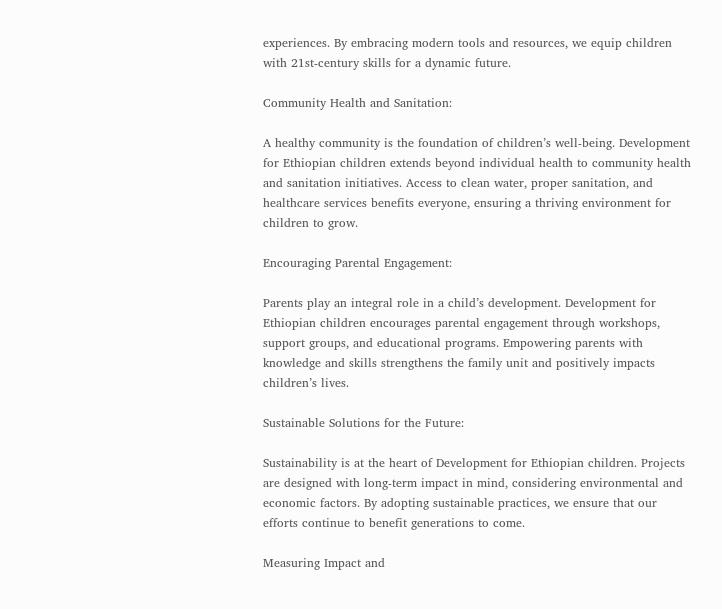experiences. By embracing modern tools and resources, we equip children with 21st-century skills for a dynamic future.

Community Health and Sanitation:

A healthy community is the foundation of children’s well-being. Development for Ethiopian children extends beyond individual health to community health and sanitation initiatives. Access to clean water, proper sanitation, and healthcare services benefits everyone, ensuring a thriving environment for children to grow.

Encouraging Parental Engagement:

Parents play an integral role in a child’s development. Development for Ethiopian children encourages parental engagement through workshops, support groups, and educational programs. Empowering parents with knowledge and skills strengthens the family unit and positively impacts children’s lives.

Sustainable Solutions for the Future:

Sustainability is at the heart of Development for Ethiopian children. Projects are designed with long-term impact in mind, considering environmental and economic factors. By adopting sustainable practices, we ensure that our efforts continue to benefit generations to come.

Measuring Impact and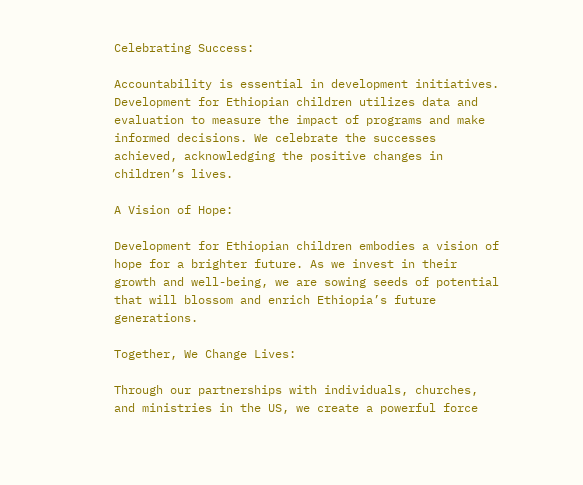Celebrating Success:

Accountability is essential in development initiatives. Development for Ethiopian children utilizes data and evaluation to measure the impact of programs and make informed decisions. We celebrate the successes achieved, acknowledging the positive changes in children’s lives.

A Vision of Hope:

Development for Ethiopian children embodies a vision of hope for a brighter future. As we invest in their growth and well-being, we are sowing seeds of potential that will blossom and enrich Ethiopia’s future generations.

Together, We Change Lives:

Through our partnerships with individuals, churches, and ministries in the US, we create a powerful force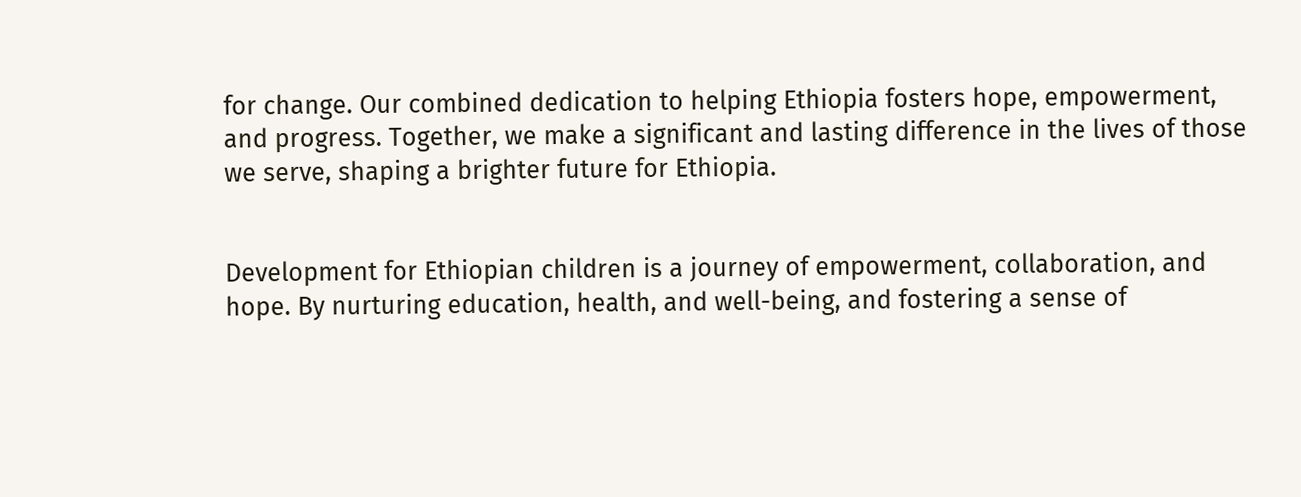for change. Our combined dedication to helping Ethiopia fosters hope, empowerment, and progress. Together, we make a significant and lasting difference in the lives of those we serve, shaping a brighter future for Ethiopia.


Development for Ethiopian children is a journey of empowerment, collaboration, and hope. By nurturing education, health, and well-being, and fostering a sense of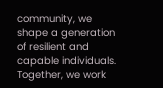community, we shape a generation of resilient and capable individuals. Together, we work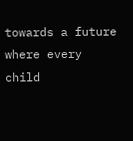towards a future where every child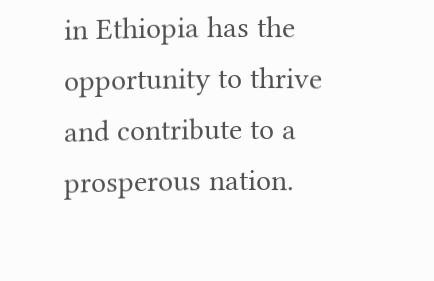in Ethiopia has the opportunity to thrive and contribute to a prosperous nation.